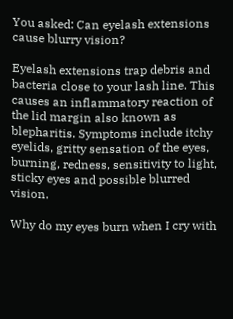You asked: Can eyelash extensions cause blurry vision?

Eyelash extensions trap debris and bacteria close to your lash line. This causes an inflammatory reaction of the lid margin also known as blepharitis. Symptoms include itchy eyelids, gritty sensation of the eyes, burning, redness, sensitivity to light, sticky eyes and possible blurred vision.

Why do my eyes burn when I cry with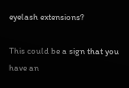eyelash extensions?

This could be a sign that you have an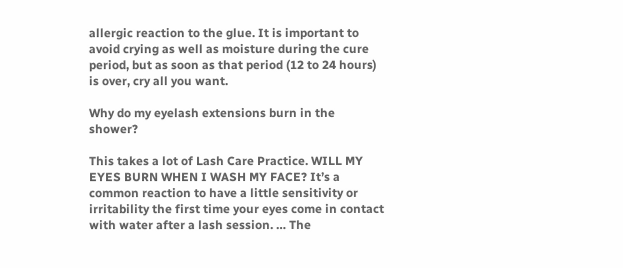allergic reaction to the glue. It is important to avoid crying as well as moisture during the cure period, but as soon as that period (12 to 24 hours) is over, cry all you want.

Why do my eyelash extensions burn in the shower?

This takes a lot of Lash Care Practice. WILL MY EYES BURN WHEN I WASH MY FACE? It’s a common reaction to have a little sensitivity or irritability the first time your eyes come in contact with water after a lash session. … The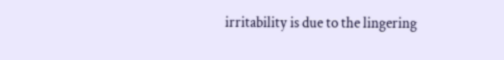irritability is due to the lingering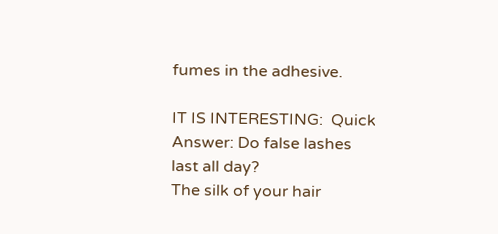fumes in the adhesive.

IT IS INTERESTING:  Quick Answer: Do false lashes last all day?
The silk of your hair